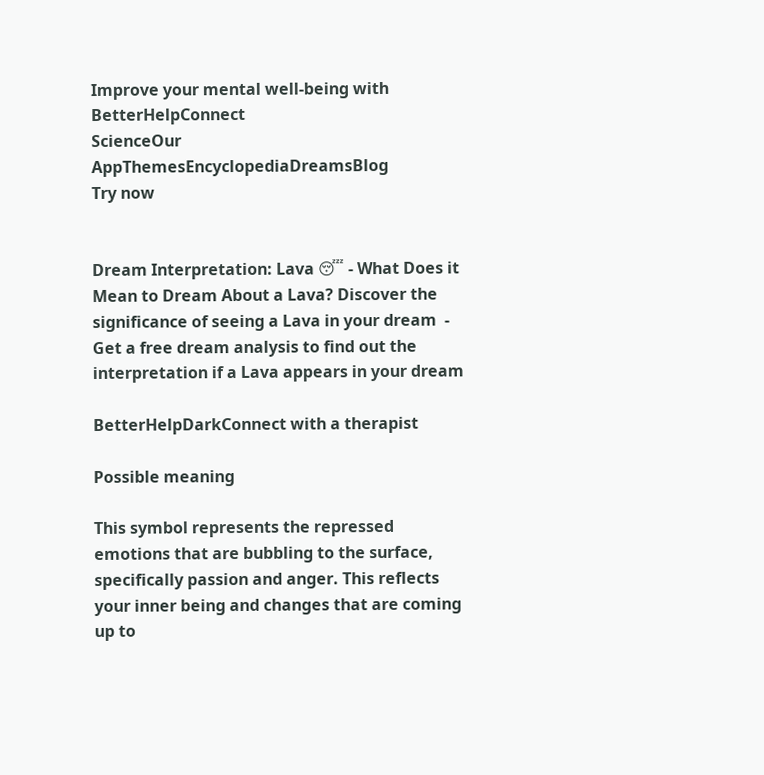Improve your mental well-being with BetterHelpConnect
ScienceOur AppThemesEncyclopediaDreamsBlog
Try now


Dream Interpretation: Lava 😴 - What Does it Mean to Dream About a Lava? Discover the significance of seeing a Lava in your dream  - Get a free dream analysis to find out the interpretation if a Lava appears in your dream

BetterHelpDarkConnect with a therapist

Possible meaning

This symbol represents the repressed emotions that are bubbling to the surface, specifically passion and anger. This reflects your inner being and changes that are coming up to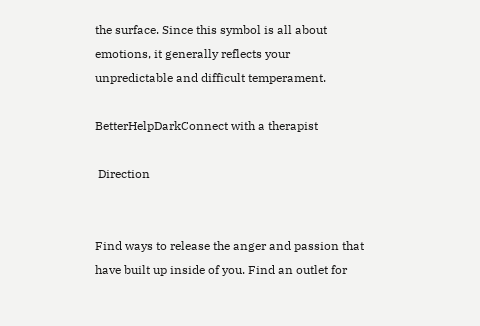the surface. Since this symbol is all about emotions, it generally reflects your unpredictable and difficult temperament.

BetterHelpDarkConnect with a therapist

 Direction


Find ways to release the anger and passion that have built up inside of you. Find an outlet for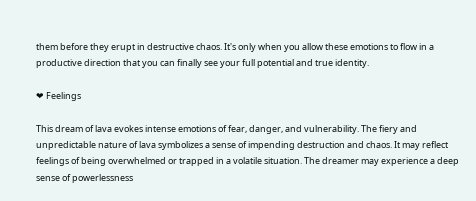them before they erupt in destructive chaos. It's only when you allow these emotions to flow in a productive direction that you can finally see your full potential and true identity.

❤ Feelings

This dream of lava evokes intense emotions of fear, danger, and vulnerability. The fiery and unpredictable nature of lava symbolizes a sense of impending destruction and chaos. It may reflect feelings of being overwhelmed or trapped in a volatile situation. The dreamer may experience a deep sense of powerlessness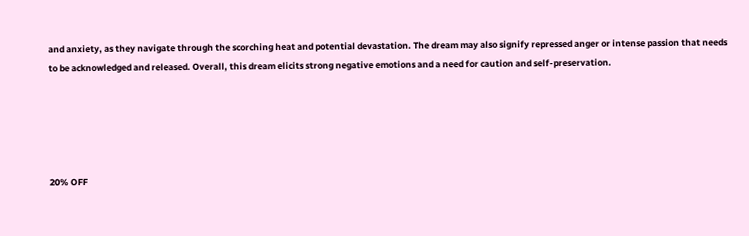and anxiety, as they navigate through the scorching heat and potential devastation. The dream may also signify repressed anger or intense passion that needs to be acknowledged and released. Overall, this dream elicits strong negative emotions and a need for caution and self-preservation.





20% OFF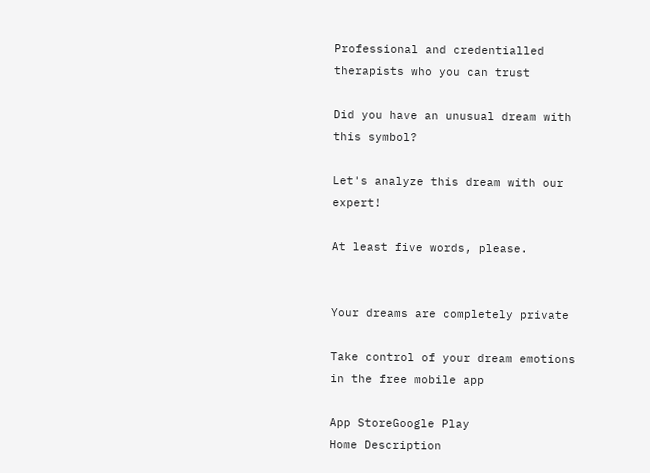Professional and credentialled therapists who you can trust

Did you have an unusual dream with this symbol?

Let's analyze this dream with our expert!

At least five words, please.


Your dreams are completely private

Take control of your dream emotions in the free mobile app

App StoreGoogle Play
Home Description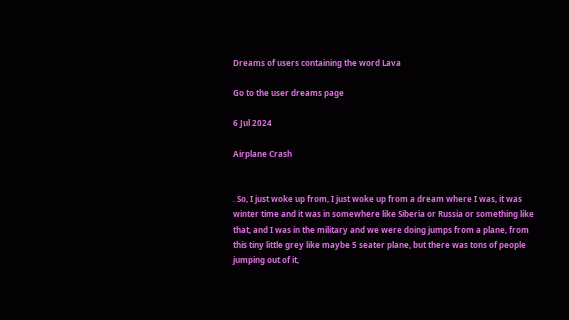Dreams of users containing the word Lava

Go to the user dreams page

6 Jul 2024

Airplane Crash


. So, I just woke up from, I just woke up from a dream where I was, it was winter time and it was in somewhere like Siberia or Russia or something like that, and I was in the military and we were doing jumps from a plane, from this tiny little grey like maybe 5 seater plane, but there was tons of people jumping out of it,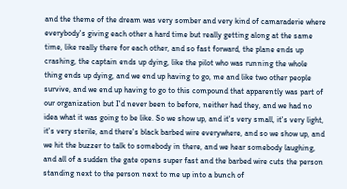and the theme of the dream was very somber and very kind of camaraderie where everybody's giving each other a hard time but really getting along at the same time, like really there for each other, and so fast forward, the plane ends up crashing, the captain ends up dying, like the pilot who was running the whole thing ends up dying, and we end up having to go, me and like two other people survive, and we end up having to go to this compound that apparently was part of our organization but I'd never been to before, neither had they, and we had no idea what it was going to be like. So we show up, and it's very small, it's very light, it's very sterile, and there's black barbed wire everywhere, and so we show up, and we hit the buzzer to talk to somebody in there, and we hear somebody laughing, and all of a sudden the gate opens super fast and the barbed wire cuts the person standing next to the person next to me up into a bunch of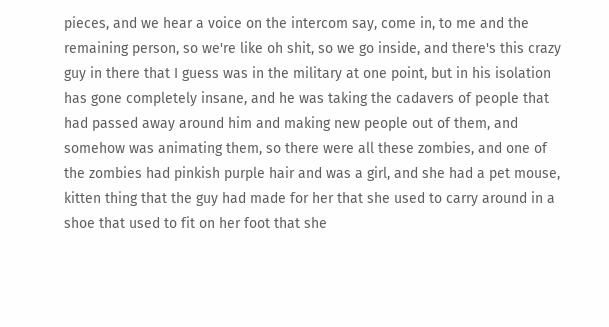pieces, and we hear a voice on the intercom say, come in, to me and the remaining person, so we're like oh shit, so we go inside, and there's this crazy guy in there that I guess was in the military at one point, but in his isolation has gone completely insane, and he was taking the cadavers of people that had passed away around him and making new people out of them, and somehow was animating them, so there were all these zombies, and one of the zombies had pinkish purple hair and was a girl, and she had a pet mouse, kitten thing that the guy had made for her that she used to carry around in a shoe that used to fit on her foot that she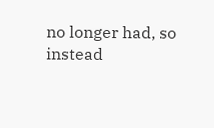no longer had, so instead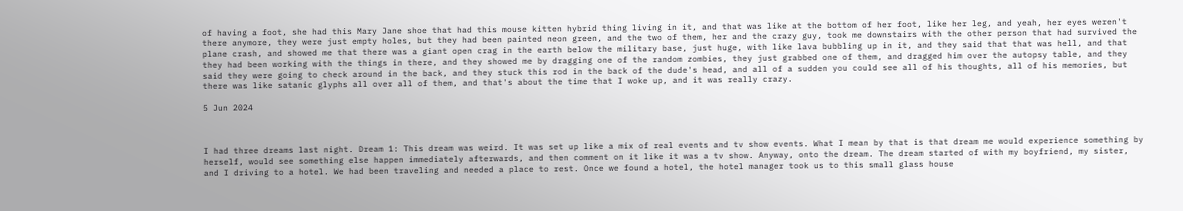of having a foot, she had this Mary Jane shoe that had this mouse kitten hybrid thing living in it, and that was like at the bottom of her foot, like her leg, and yeah, her eyes weren't there anymore, they were just empty holes, but they had been painted neon green, and the two of them, her and the crazy guy, took me downstairs with the other person that had survived the plane crash, and showed me that there was a giant open crag in the earth below the military base, just huge, with like lava bubbling up in it, and they said that that was hell, and that they had been working with the things in there, and they showed me by dragging one of the random zombies, they just grabbed one of them, and dragged him over the autopsy table, and they said they were going to check around in the back, and they stuck this rod in the back of the dude's head, and all of a sudden you could see all of his thoughts, all of his memories, but there was like satanic glyphs all over all of them, and that's about the time that I woke up, and it was really crazy.

5 Jun 2024



I had three dreams last night. Dream 1: This dream was weird. It was set up like a mix of real events and tv show events. What I mean by that is that dream me would experience something by herself, would see something else happen immediately afterwards, and then comment on it like it was a tv show. Anyway, onto the dream. The dream started of with my boyfriend, my sister, and I driving to a hotel. We had been traveling and needed a place to rest. Once we found a hotel, the hotel manager took us to this small glass house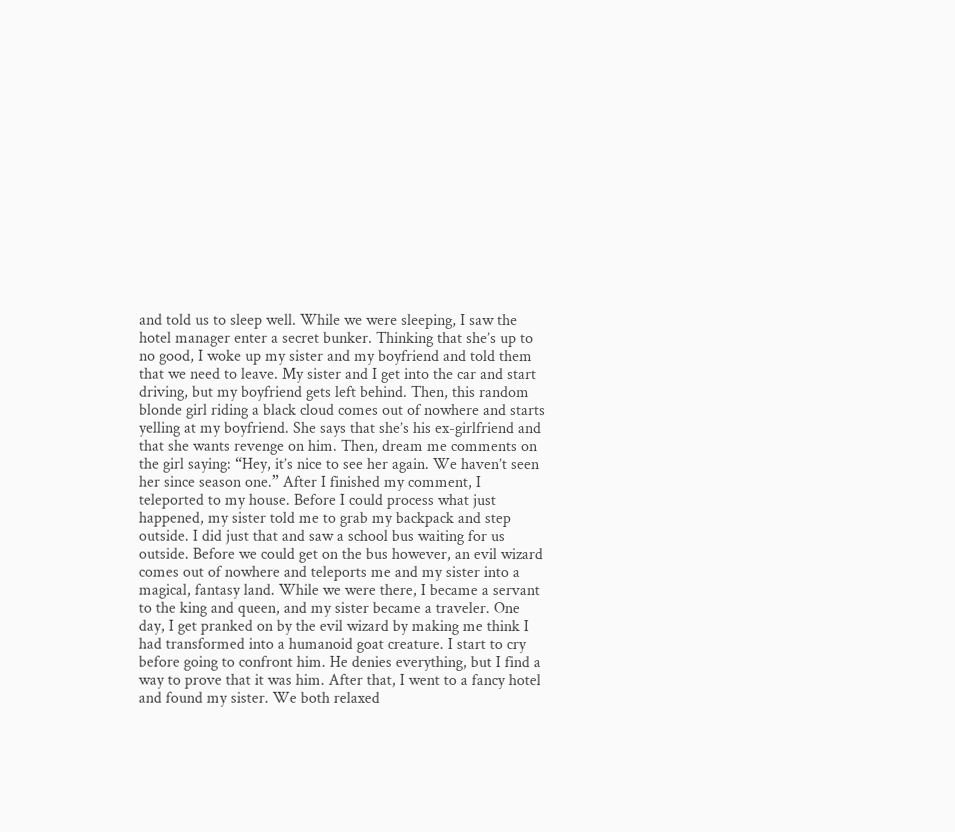and told us to sleep well. While we were sleeping, I saw the hotel manager enter a secret bunker. Thinking that she’s up to no good, I woke up my sister and my boyfriend and told them that we need to leave. My sister and I get into the car and start driving, but my boyfriend gets left behind. Then, this random blonde girl riding a black cloud comes out of nowhere and starts yelling at my boyfriend. She says that she’s his ex-girlfriend and that she wants revenge on him. Then, dream me comments on the girl saying: “Hey, it’s nice to see her again. We haven’t seen her since season one.” After I finished my comment, I teleported to my house. Before I could process what just happened, my sister told me to grab my backpack and step outside. I did just that and saw a school bus waiting for us outside. Before we could get on the bus however, an evil wizard comes out of nowhere and teleports me and my sister into a magical, fantasy land. While we were there, I became a servant to the king and queen, and my sister became a traveler. One day, I get pranked on by the evil wizard by making me think I had transformed into a humanoid goat creature. I start to cry before going to confront him. He denies everything, but I find a way to prove that it was him. After that, I went to a fancy hotel and found my sister. We both relaxed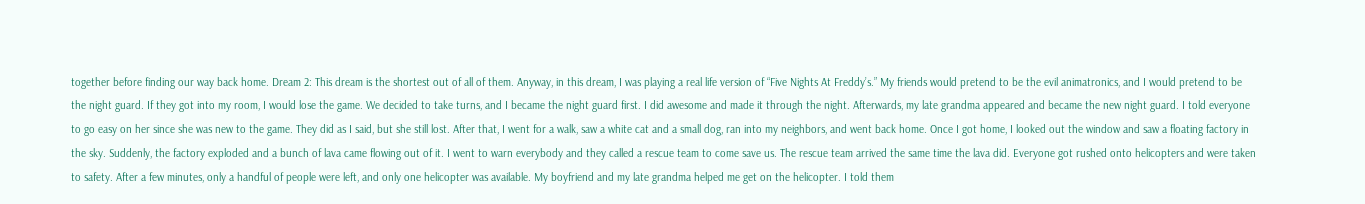together before finding our way back home. Dream 2: This dream is the shortest out of all of them. Anyway, in this dream, I was playing a real life version of “Five Nights At Freddy’s.” My friends would pretend to be the evil animatronics, and I would pretend to be the night guard. If they got into my room, I would lose the game. We decided to take turns, and I became the night guard first. I did awesome and made it through the night. Afterwards, my late grandma appeared and became the new night guard. I told everyone to go easy on her since she was new to the game. They did as I said, but she still lost. After that, I went for a walk, saw a white cat and a small dog, ran into my neighbors, and went back home. Once I got home, I looked out the window and saw a floating factory in the sky. Suddenly, the factory exploded and a bunch of lava came flowing out of it. I went to warn everybody and they called a rescue team to come save us. The rescue team arrived the same time the lava did. Everyone got rushed onto helicopters and were taken to safety. After a few minutes, only a handful of people were left, and only one helicopter was available. My boyfriend and my late grandma helped me get on the helicopter. I told them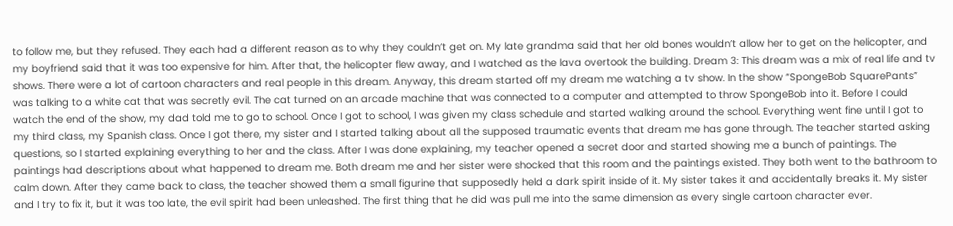to follow me, but they refused. They each had a different reason as to why they couldn’t get on. My late grandma said that her old bones wouldn’t allow her to get on the helicopter, and my boyfriend said that it was too expensive for him. After that, the helicopter flew away, and I watched as the lava overtook the building. Dream 3: This dream was a mix of real life and tv shows. There were a lot of cartoon characters and real people in this dream. Anyway, this dream started off my dream me watching a tv show. In the show “SpongeBob SquarePants” was talking to a white cat that was secretly evil. The cat turned on an arcade machine that was connected to a computer and attempted to throw SpongeBob into it. Before I could watch the end of the show, my dad told me to go to school. Once I got to school, I was given my class schedule and started walking around the school. Everything went fine until I got to my third class, my Spanish class. Once I got there, my sister and I started talking about all the supposed traumatic events that dream me has gone through. The teacher started asking questions, so I started explaining everything to her and the class. After I was done explaining, my teacher opened a secret door and started showing me a bunch of paintings. The paintings had descriptions about what happened to dream me. Both dream me and her sister were shocked that this room and the paintings existed. They both went to the bathroom to calm down. After they came back to class, the teacher showed them a small figurine that supposedly held a dark spirit inside of it. My sister takes it and accidentally breaks it. My sister and I try to fix it, but it was too late, the evil spirit had been unleashed. The first thing that he did was pull me into the same dimension as every single cartoon character ever.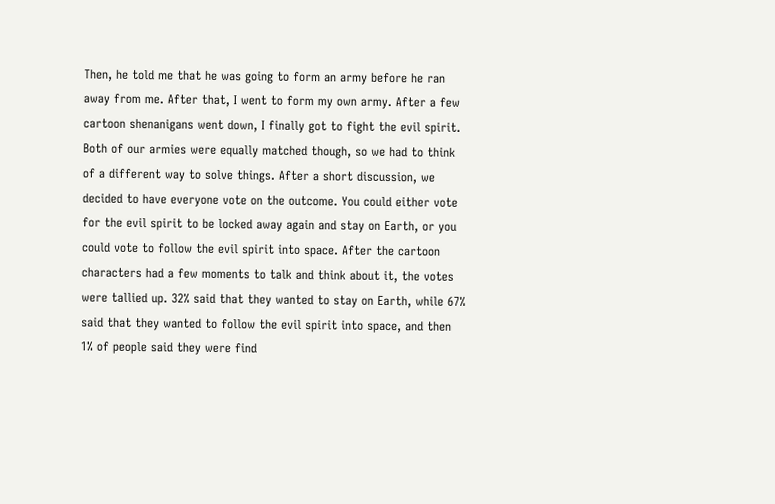Then, he told me that he was going to form an army before he ran away from me. After that, I went to form my own army. After a few cartoon shenanigans went down, I finally got to fight the evil spirit. Both of our armies were equally matched though, so we had to think of a different way to solve things. After a short discussion, we decided to have everyone vote on the outcome. You could either vote for the evil spirit to be locked away again and stay on Earth, or you could vote to follow the evil spirit into space. After the cartoon characters had a few moments to talk and think about it, the votes were tallied up. 32% said that they wanted to stay on Earth, while 67% said that they wanted to follow the evil spirit into space, and then 1% of people said they were find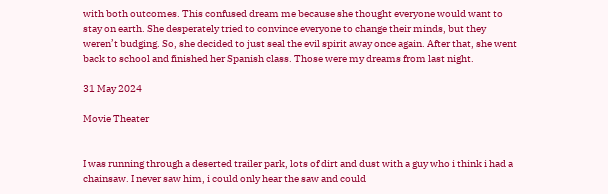with both outcomes. This confused dream me because she thought everyone would want to stay on earth. She desperately tried to convince everyone to change their minds, but they weren’t budging. So, she decided to just seal the evil spirit away once again. After that, she went back to school and finished her Spanish class. Those were my dreams from last night.

31 May 2024

Movie Theater


I was running through a deserted trailer park, lots of dirt and dust with a guy who i think i had a chainsaw. I never saw him, i could only hear the saw and could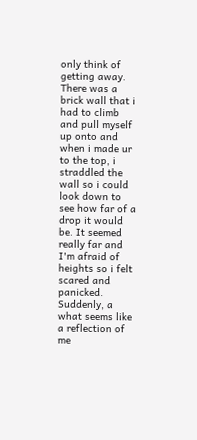only think of getting away. There was a brick wall that i had to climb and pull myself up onto and when i made ur to the top, i straddled the wall so i could look down to see how far of a drop it would be. It seemed really far and I'm afraid of heights so i felt scared and panicked. Suddenly, a what seems like a reflection of me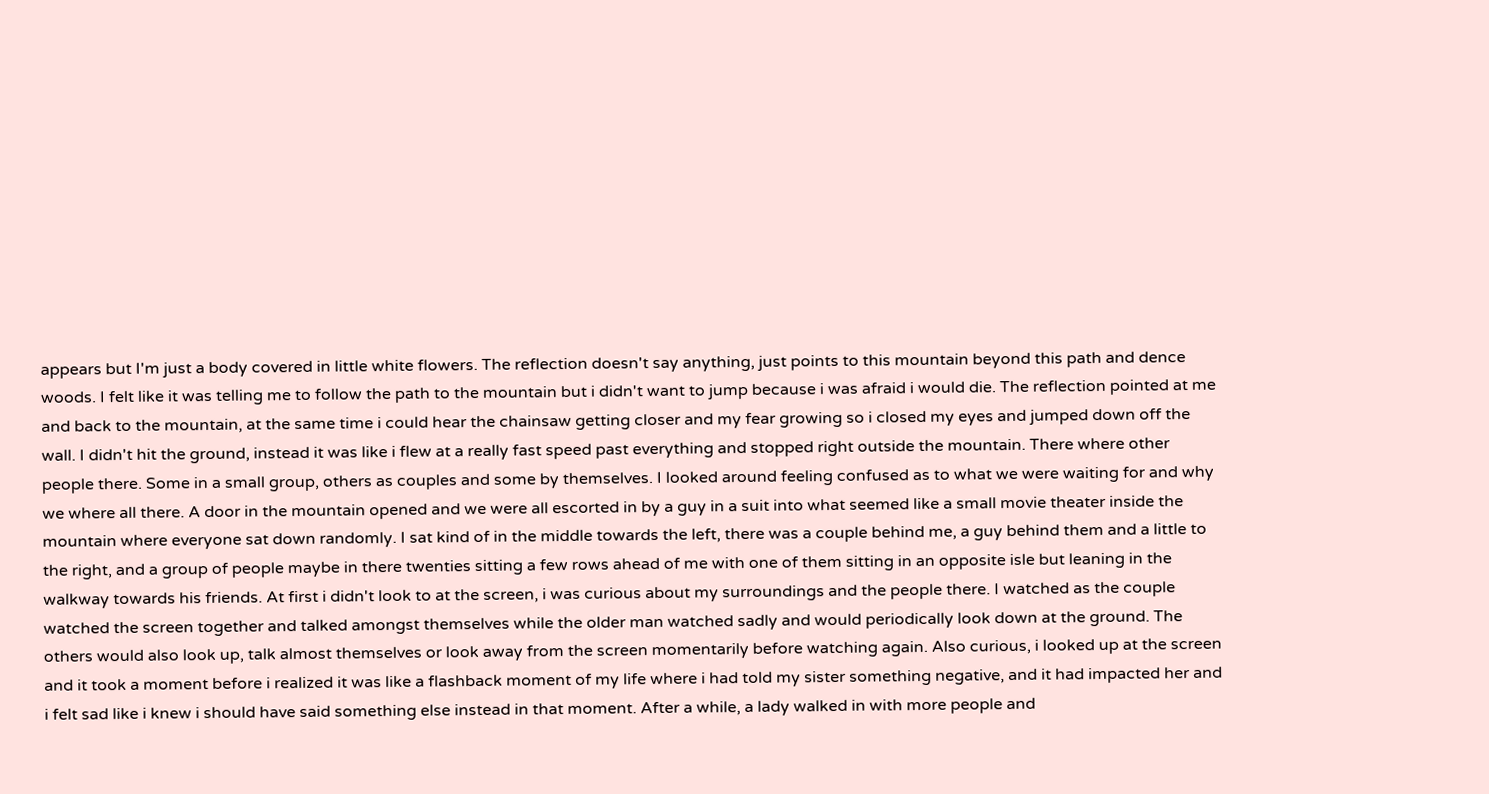appears but I'm just a body covered in little white flowers. The reflection doesn't say anything, just points to this mountain beyond this path and dence woods. I felt like it was telling me to follow the path to the mountain but i didn't want to jump because i was afraid i would die. The reflection pointed at me and back to the mountain, at the same time i could hear the chainsaw getting closer and my fear growing so i closed my eyes and jumped down off the wall. I didn't hit the ground, instead it was like i flew at a really fast speed past everything and stopped right outside the mountain. There where other people there. Some in a small group, others as couples and some by themselves. I looked around feeling confused as to what we were waiting for and why we where all there. A door in the mountain opened and we were all escorted in by a guy in a suit into what seemed like a small movie theater inside the mountain where everyone sat down randomly. I sat kind of in the middle towards the left, there was a couple behind me, a guy behind them and a little to the right, and a group of people maybe in there twenties sitting a few rows ahead of me with one of them sitting in an opposite isle but leaning in the walkway towards his friends. At first i didn't look to at the screen, i was curious about my surroundings and the people there. I watched as the couple watched the screen together and talked amongst themselves while the older man watched sadly and would periodically look down at the ground. The others would also look up, talk almost themselves or look away from the screen momentarily before watching again. Also curious, i looked up at the screen and it took a moment before i realized it was like a flashback moment of my life where i had told my sister something negative, and it had impacted her and i felt sad like i knew i should have said something else instead in that moment. After a while, a lady walked in with more people and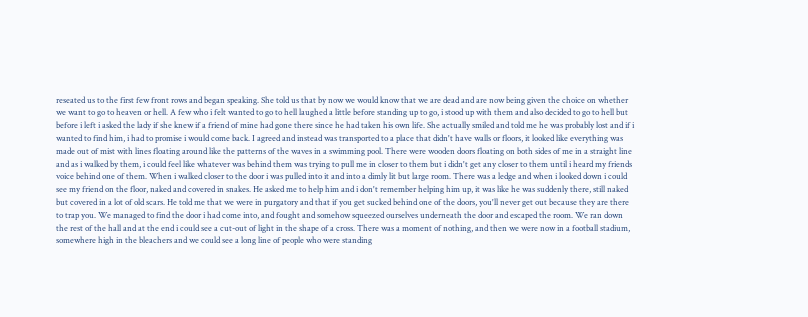reseated us to the first few front rows and began speaking. She told us that by now we would know that we are dead and are now being given the choice on whether we want to go to heaven or hell. A few who i felt wanted to go to hell laughed a little before standing up to go, i stood up with them and also decided to go to hell but before i left i asked the lady if she knew if a friend of mine had gone there since he had taken his own life. She actually smiled and told me he was probably lost and if i wanted to find him, i had to promise i would come back. I agreed and instead was transported to a place that didn't have walls or floors, it looked like everything was made out of mist with lines floating around like the patterns of the waves in a swimming pool. There were wooden doors floating on both sides of me in a straight line and as i walked by them, i could feel like whatever was behind them was trying to pull me in closer to them but i didn't get any closer to them until i heard my friends voice behind one of them. When i walked closer to the door i was pulled into it and into a dimly lit but large room. There was a ledge and when i looked down i could see my friend on the floor, naked and covered in snakes. He asked me to help him and i don't remember helping him up, it was like he was suddenly there, still naked but covered in a lot of old scars. He told me that we were in purgatory and that if you get sucked behind one of the doors, you'll never get out because they are there to trap you. We managed to find the door i had come into, and fought and somehow squeezed ourselves underneath the door and escaped the room. We ran down the rest of the hall and at the end i could see a cut-out of light in the shape of a cross. There was a moment of nothing, and then we were now in a football stadium, somewhere high in the bleachers and we could see a long line of people who were standing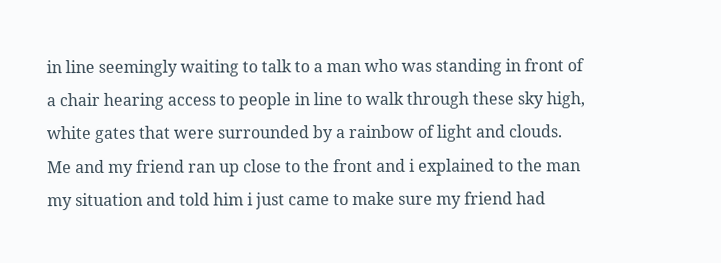in line seemingly waiting to talk to a man who was standing in front of a chair hearing access to people in line to walk through these sky high, white gates that were surrounded by a rainbow of light and clouds. Me and my friend ran up close to the front and i explained to the man my situation and told him i just came to make sure my friend had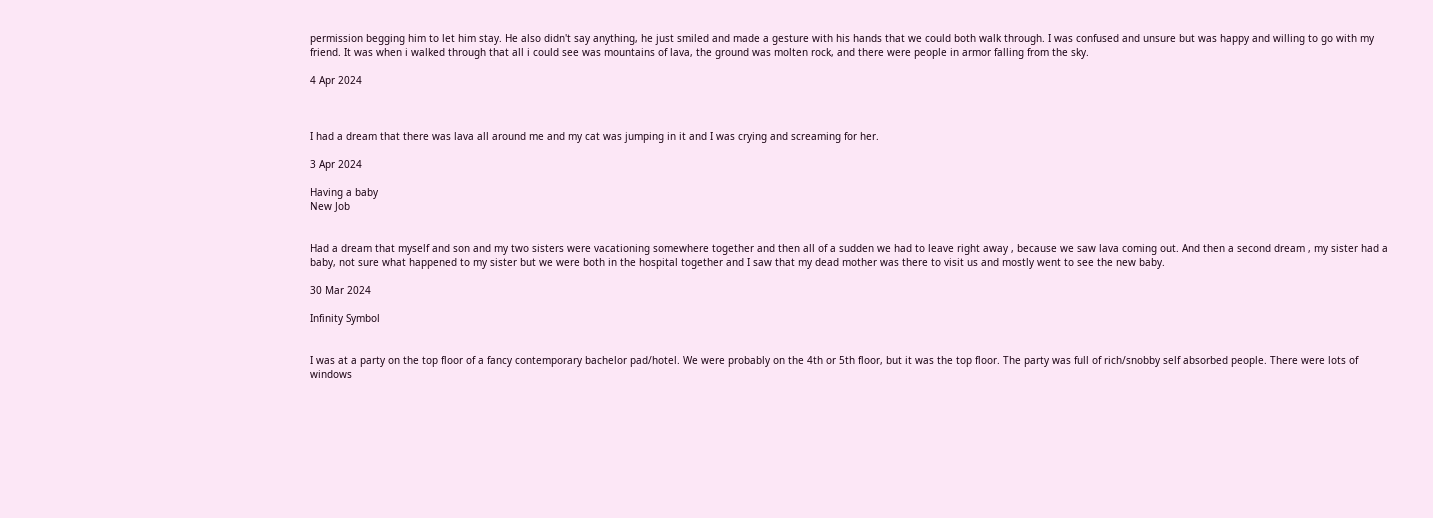permission begging him to let him stay. He also didn't say anything, he just smiled and made a gesture with his hands that we could both walk through. I was confused and unsure but was happy and willing to go with my friend. It was when i walked through that all i could see was mountains of lava, the ground was molten rock, and there were people in armor falling from the sky.

4 Apr 2024



I had a dream that there was lava all around me and my cat was jumping in it and I was crying and screaming for her.

3 Apr 2024

Having a baby
New Job


Had a dream that myself and son and my two sisters were vacationing somewhere together and then all of a sudden we had to leave right away , because we saw lava coming out. And then a second dream , my sister had a baby, not sure what happened to my sister but we were both in the hospital together and I saw that my dead mother was there to visit us and mostly went to see the new baby.

30 Mar 2024

Infinity Symbol


I was at a party on the top floor of a fancy contemporary bachelor pad/hotel. We were probably on the 4th or 5th floor, but it was the top floor. The party was full of rich/snobby self absorbed people. There were lots of windows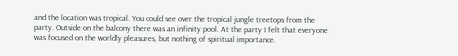and the location was tropical. You could see over the tropical jungle treetops from the party. Outside on the balcony there was an infinity pool. At the party I felt that everyone was focused on the worldly pleasures, but nothing of spiritual importance.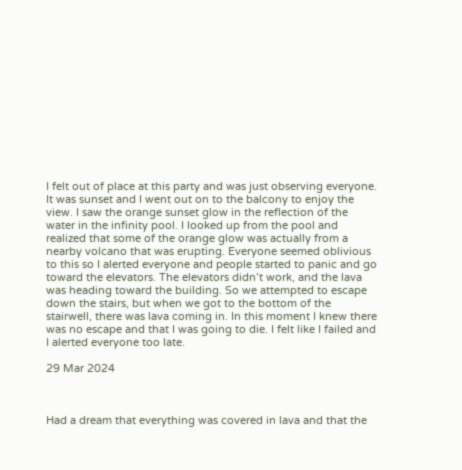I felt out of place at this party and was just observing everyone. It was sunset and I went out on to the balcony to enjoy the view. I saw the orange sunset glow in the reflection of the water in the infinity pool. I looked up from the pool and realized that some of the orange glow was actually from a nearby volcano that was erupting. Everyone seemed oblivious to this so I alerted everyone and people started to panic and go toward the elevators. The elevators didn’t work, and the lava was heading toward the building. So we attempted to escape down the stairs, but when we got to the bottom of the stairwell, there was lava coming in. In this moment I knew there was no escape and that I was going to die. I felt like I failed and I alerted everyone too late.

29 Mar 2024



Had a dream that everything was covered in lava and that the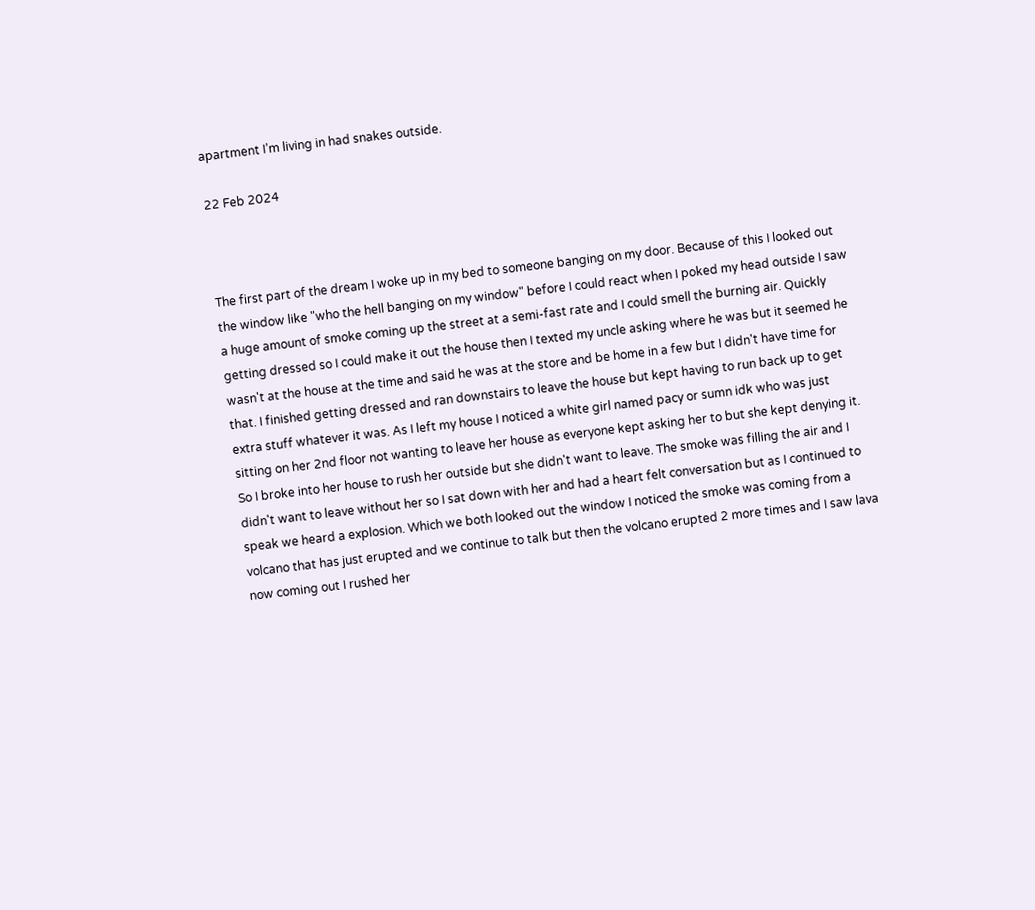apartment I’m living in had snakes outside.

22 Feb 2024



The first part of the dream I woke up in my bed to someone banging on my door. Because of this I looked out the window like "who the hell banging on my window" before I could react when I poked my head outside I saw a huge amount of smoke coming up the street at a semi-fast rate and I could smell the burning air. Quickly getting dressed so I could make it out the house then I texted my uncle asking where he was but it seemed he wasn't at the house at the time and said he was at the store and be home in a few but I didn't have time for that. I finished getting dressed and ran downstairs to leave the house but kept having to run back up to get extra stuff whatever it was. As I left my house I noticed a white girl named pacy or sumn idk who was just sitting on her 2nd floor not wanting to leave her house as everyone kept asking her to but she kept denying it. So I broke into her house to rush her outside but she didn't want to leave. The smoke was filling the air and I didn't want to leave without her so I sat down with her and had a heart felt conversation but as I continued to speak we heard a explosion. Which we both looked out the window I noticed the smoke was coming from a volcano that has just erupted and we continue to talk but then the volcano erupted 2 more times and I saw lava now coming out I rushed her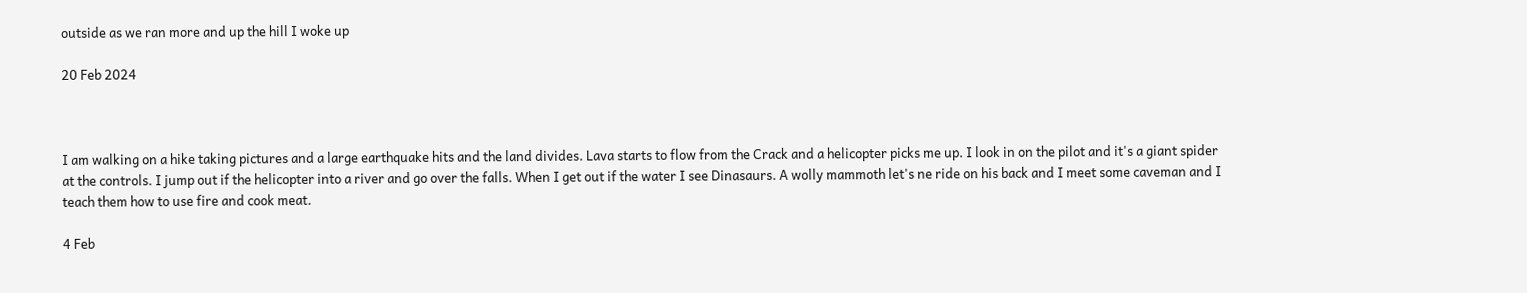outside as we ran more and up the hill I woke up

20 Feb 2024



I am walking on a hike taking pictures and a large earthquake hits and the land divides. Lava starts to flow from the Crack and a helicopter picks me up. I look in on the pilot and it's a giant spider at the controls. I jump out if the helicopter into a river and go over the falls. When I get out if the water I see Dinasaurs. A wolly mammoth let's ne ride on his back and I meet some caveman and I teach them how to use fire and cook meat.

4 Feb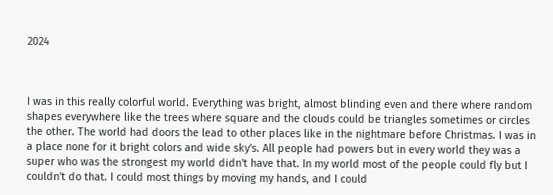2024



I was in this really colorful world. Everything was bright, almost blinding even and there where random shapes everywhere like the trees where square and the clouds could be triangles sometimes or circles the other. The world had doors the lead to other places like in the nightmare before Christmas. I was in a place none for it bright colors and wide sky's. All people had powers but in every world they was a super who was the strongest my world didn't have that. In my world most of the people could fly but I couldn't do that. I could most things by moving my hands, and I could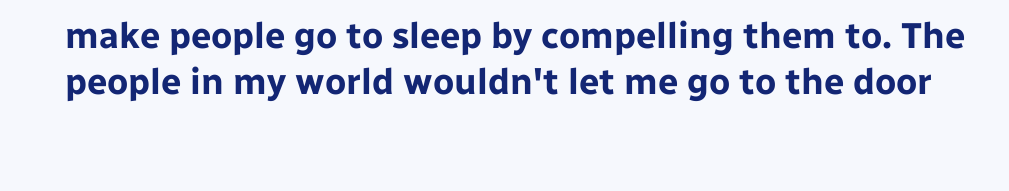make people go to sleep by compelling them to. The people in my world wouldn't let me go to the door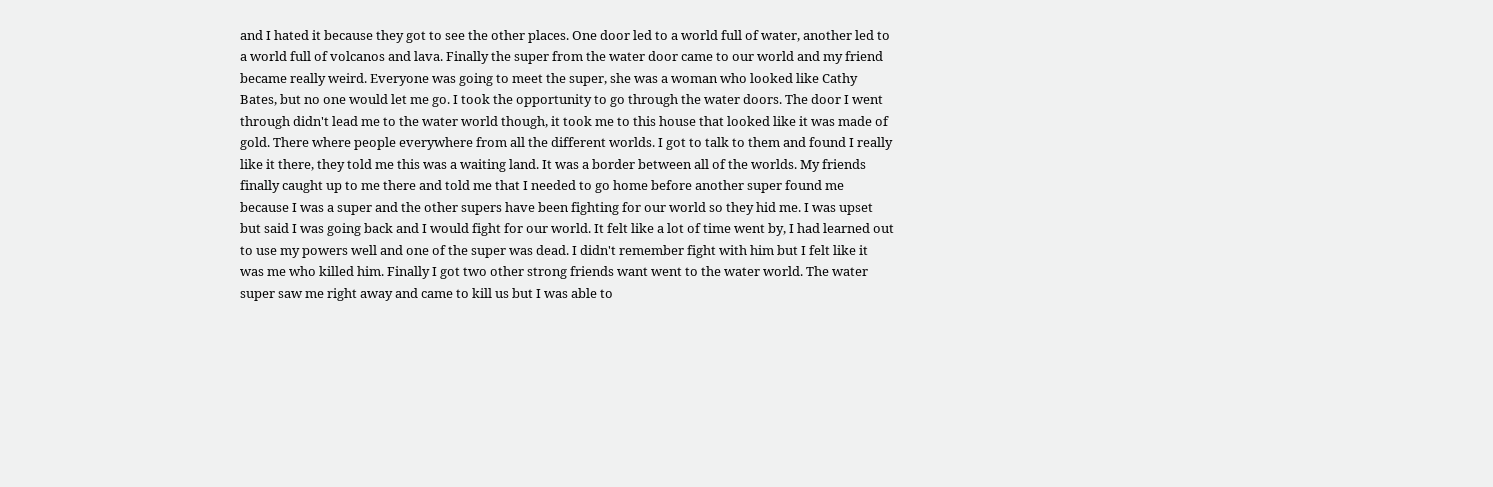and I hated it because they got to see the other places. One door led to a world full of water, another led to a world full of volcanos and lava. Finally the super from the water door came to our world and my friend became really weird. Everyone was going to meet the super, she was a woman who looked like Cathy Bates, but no one would let me go. I took the opportunity to go through the water doors. The door I went through didn't lead me to the water world though, it took me to this house that looked like it was made of gold. There where people everywhere from all the different worlds. I got to talk to them and found I really like it there, they told me this was a waiting land. It was a border between all of the worlds. My friends finally caught up to me there and told me that I needed to go home before another super found me because I was a super and the other supers have been fighting for our world so they hid me. I was upset but said I was going back and I would fight for our world. It felt like a lot of time went by, I had learned out to use my powers well and one of the super was dead. I didn't remember fight with him but I felt like it was me who killed him. Finally I got two other strong friends want went to the water world. The water super saw me right away and came to kill us but I was able to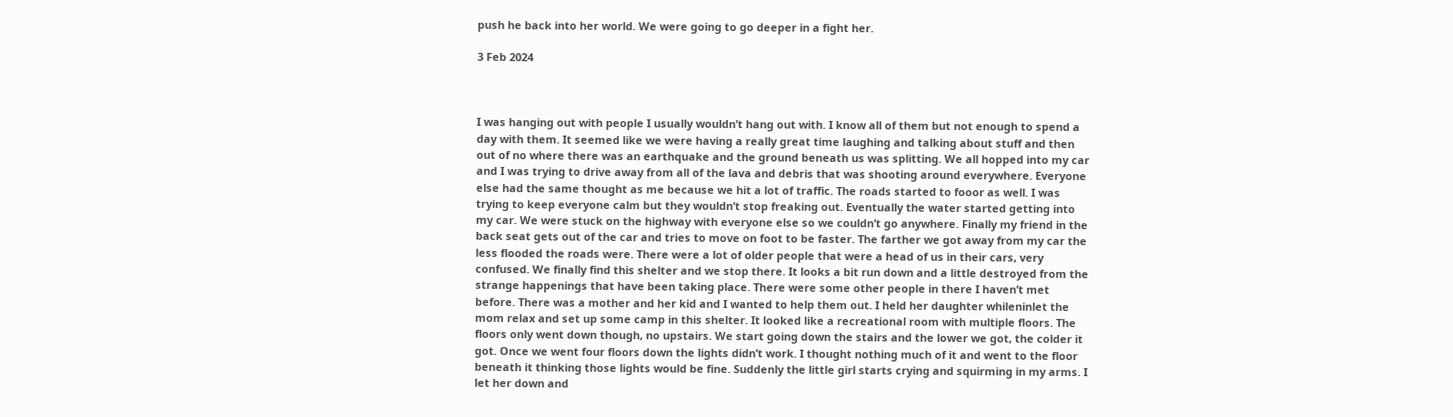push he back into her world. We were going to go deeper in a fight her.

3 Feb 2024



I was hanging out with people I usually wouldn’t hang out with. I know all of them but not enough to spend a day with them. It seemed like we were having a really great time laughing and talking about stuff and then out of no where there was an earthquake and the ground beneath us was splitting. We all hopped into my car and I was trying to drive away from all of the lava and debris that was shooting around everywhere. Everyone else had the same thought as me because we hit a lot of traffic. The roads started to fooor as well. I was trying to keep everyone calm but they wouldn’t stop freaking out. Eventually the water started getting into my car. We were stuck on the highway with everyone else so we couldn’t go anywhere. Finally my friend in the back seat gets out of the car and tries to move on foot to be faster. The farther we got away from my car the less flooded the roads were. There were a lot of older people that were a head of us in their cars, very confused. We finally find this shelter and we stop there. It looks a bit run down and a little destroyed from the strange happenings that have been taking place. There were some other people in there I haven’t met before. There was a mother and her kid and I wanted to help them out. I held her daughter whileninlet the mom relax and set up some camp in this shelter. It looked like a recreational room with multiple floors. The floors only went down though, no upstairs. We start going down the stairs and the lower we got, the colder it got. Once we went four floors down the lights didn’t work. I thought nothing much of it and went to the floor beneath it thinking those lights would be fine. Suddenly the little girl starts crying and squirming in my arms. I let her down and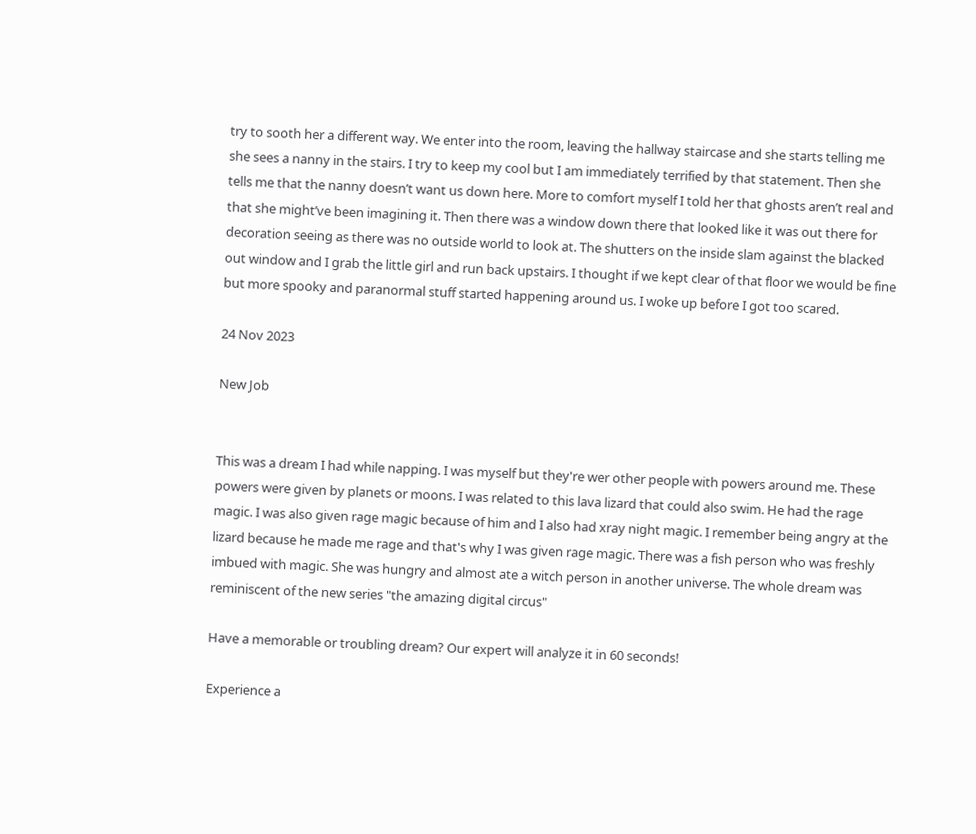try to sooth her a different way. We enter into the room, leaving the hallway staircase and she starts telling me she sees a nanny in the stairs. I try to keep my cool but I am immediately terrified by that statement. Then she tells me that the nanny doesn’t want us down here. More to comfort myself I told her that ghosts aren’t real and that she might’ve been imagining it. Then there was a window down there that looked like it was out there for decoration seeing as there was no outside world to look at. The shutters on the inside slam against the blacked out window and I grab the little girl and run back upstairs. I thought if we kept clear of that floor we would be fine but more spooky and paranormal stuff started happening around us. I woke up before I got too scared.

24 Nov 2023

New Job


This was a dream I had while napping. I was myself but they're wer other people with powers around me. These powers were given by planets or moons. I was related to this lava lizard that could also swim. He had the rage magic. I was also given rage magic because of him and I also had xray night magic. I remember being angry at the lizard because he made me rage and that's why I was given rage magic. There was a fish person who was freshly imbued with magic. She was hungry and almost ate a witch person in another universe. The whole dream was reminiscent of the new series "the amazing digital circus"

Have a memorable or troubling dream? Our expert will analyze it in 60 seconds!

Experience a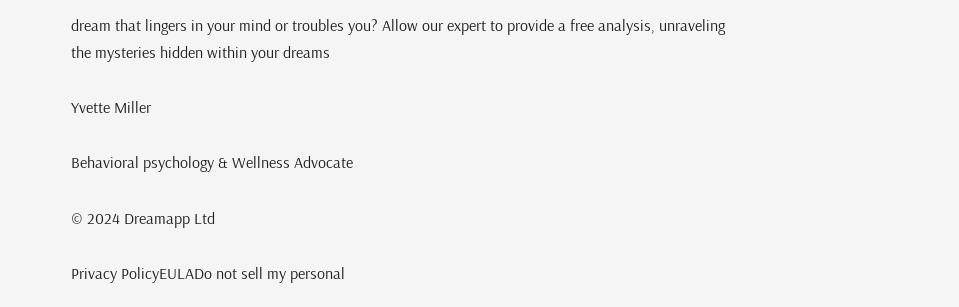dream that lingers in your mind or troubles you? Allow our expert to provide a free analysis, unraveling the mysteries hidden within your dreams

Yvette Miller

Behavioral psychology & Wellness Advocate

© 2024 Dreamapp Ltd

Privacy PolicyEULADo not sell my personal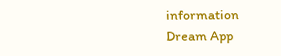information
Dream App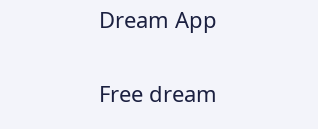Dream App

Free dream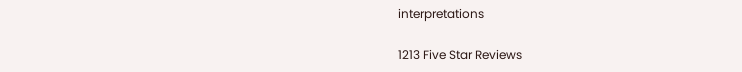interpretations

1213 Five Star Reviews